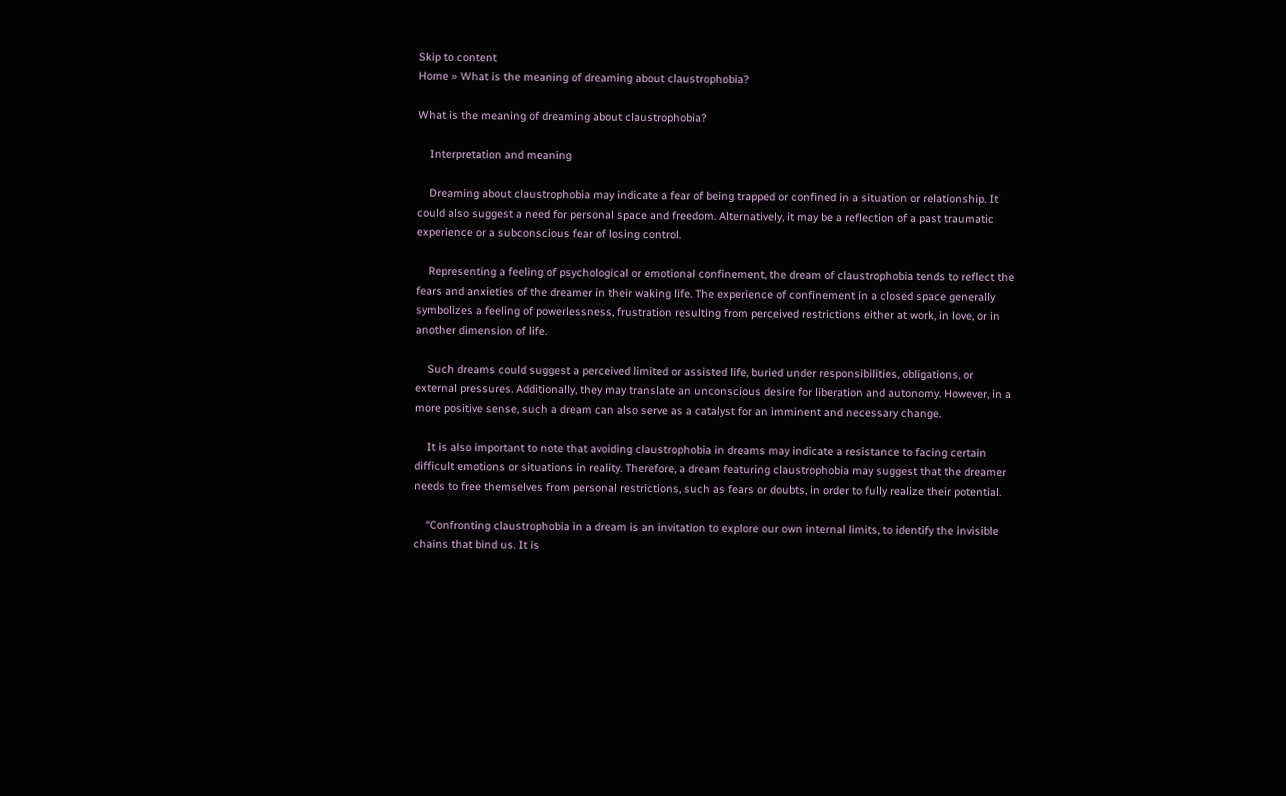Skip to content
Home » What is the meaning of dreaming about claustrophobia?

What is the meaning of dreaming about claustrophobia?

    Interpretation and meaning

    Dreaming about claustrophobia may indicate a fear of being trapped or confined in a situation or relationship. It could also suggest a need for personal space and freedom. Alternatively, it may be a reflection of a past traumatic experience or a subconscious fear of losing control.

    Representing a feeling of psychological or emotional confinement, the dream of claustrophobia tends to reflect the fears and anxieties of the dreamer in their waking life. The experience of confinement in a closed space generally symbolizes a feeling of powerlessness, frustration resulting from perceived restrictions either at work, in love, or in another dimension of life.

    Such dreams could suggest a perceived limited or assisted life, buried under responsibilities, obligations, or external pressures. Additionally, they may translate an unconscious desire for liberation and autonomy. However, in a more positive sense, such a dream can also serve as a catalyst for an imminent and necessary change.

    It is also important to note that avoiding claustrophobia in dreams may indicate a resistance to facing certain difficult emotions or situations in reality. Therefore, a dream featuring claustrophobia may suggest that the dreamer needs to free themselves from personal restrictions, such as fears or doubts, in order to fully realize their potential.

    “Confronting claustrophobia in a dream is an invitation to explore our own internal limits, to identify the invisible chains that bind us. It is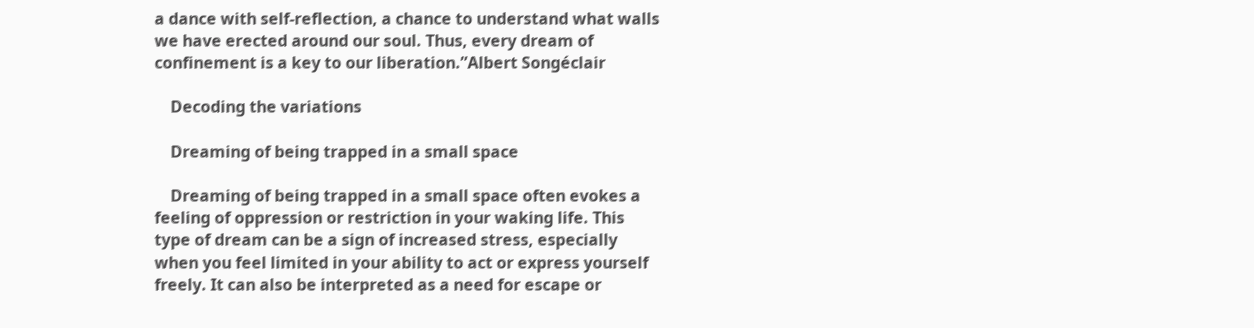a dance with self-reflection, a chance to understand what walls we have erected around our soul. Thus, every dream of confinement is a key to our liberation.”Albert Songéclair

    Decoding the variations

    Dreaming of being trapped in a small space

    Dreaming of being trapped in a small space often evokes a feeling of oppression or restriction in your waking life. This type of dream can be a sign of increased stress, especially when you feel limited in your ability to act or express yourself freely. It can also be interpreted as a need for escape or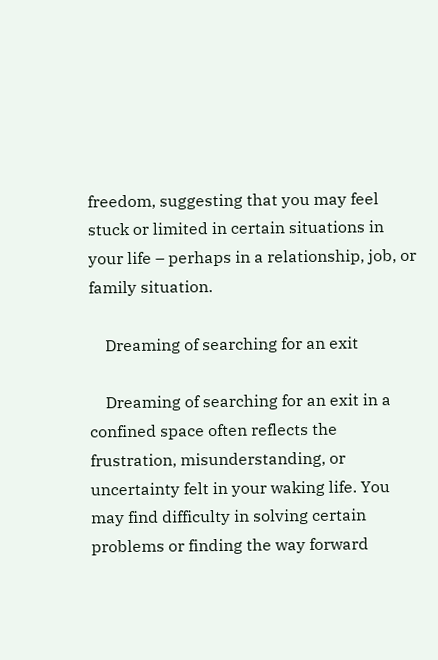freedom, suggesting that you may feel stuck or limited in certain situations in your life – perhaps in a relationship, job, or family situation.

    Dreaming of searching for an exit

    Dreaming of searching for an exit in a confined space often reflects the frustration, misunderstanding, or uncertainty felt in your waking life. You may find difficulty in solving certain problems or finding the way forward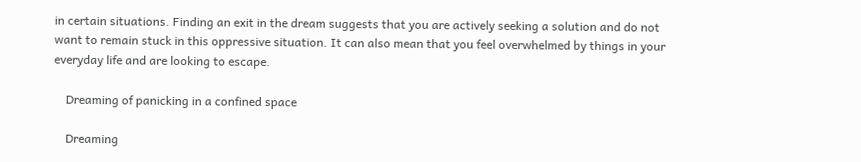in certain situations. Finding an exit in the dream suggests that you are actively seeking a solution and do not want to remain stuck in this oppressive situation. It can also mean that you feel overwhelmed by things in your everyday life and are looking to escape.

    Dreaming of panicking in a confined space

    Dreaming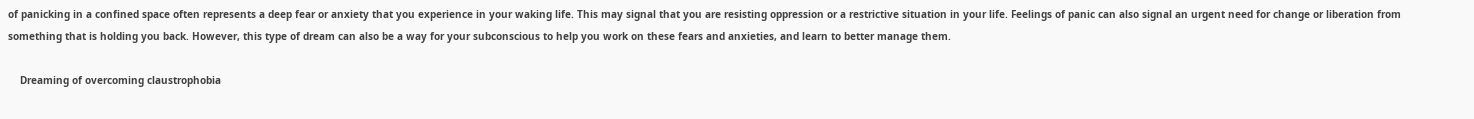of panicking in a confined space often represents a deep fear or anxiety that you experience in your waking life. This may signal that you are resisting oppression or a restrictive situation in your life. Feelings of panic can also signal an urgent need for change or liberation from something that is holding you back. However, this type of dream can also be a way for your subconscious to help you work on these fears and anxieties, and learn to better manage them.

    Dreaming of overcoming claustrophobia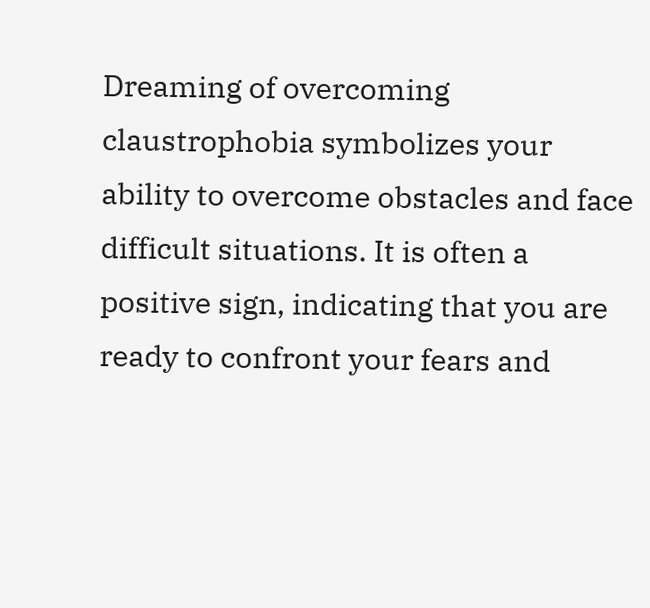Dreaming of overcoming claustrophobia symbolizes your ability to overcome obstacles and face difficult situations. It is often a positive sign, indicating that you are ready to confront your fears and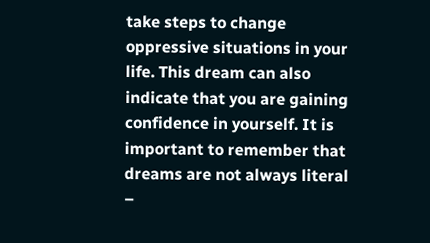take steps to change oppressive situations in your life. This dream can also indicate that you are gaining confidence in yourself. It is important to remember that dreams are not always literal –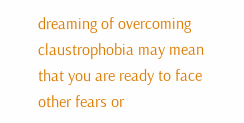dreaming of overcoming claustrophobia may mean that you are ready to face other fears or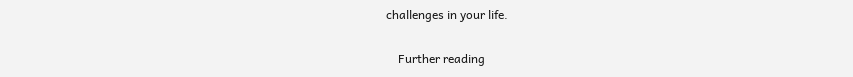challenges in your life.

    Further reading